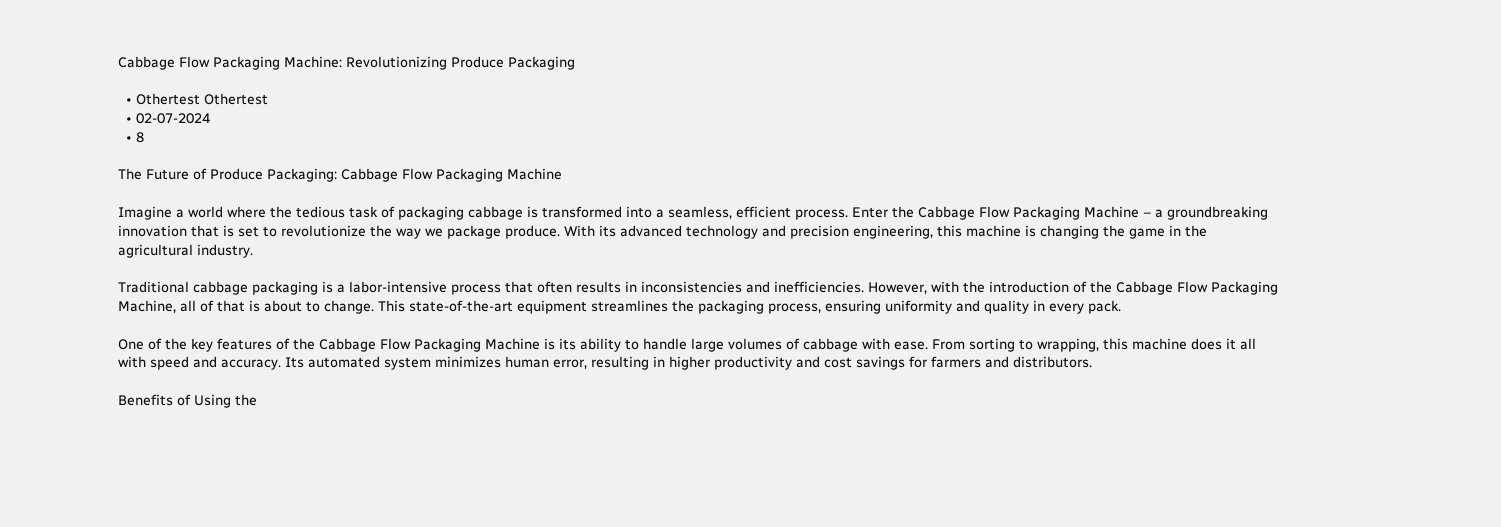Cabbage Flow Packaging Machine: Revolutionizing Produce Packaging

  • Othertest Othertest
  • 02-07-2024
  • 8

The Future of Produce Packaging: Cabbage Flow Packaging Machine

Imagine a world where the tedious task of packaging cabbage is transformed into a seamless, efficient process. Enter the Cabbage Flow Packaging Machine – a groundbreaking innovation that is set to revolutionize the way we package produce. With its advanced technology and precision engineering, this machine is changing the game in the agricultural industry.

Traditional cabbage packaging is a labor-intensive process that often results in inconsistencies and inefficiencies. However, with the introduction of the Cabbage Flow Packaging Machine, all of that is about to change. This state-of-the-art equipment streamlines the packaging process, ensuring uniformity and quality in every pack.

One of the key features of the Cabbage Flow Packaging Machine is its ability to handle large volumes of cabbage with ease. From sorting to wrapping, this machine does it all with speed and accuracy. Its automated system minimizes human error, resulting in higher productivity and cost savings for farmers and distributors.

Benefits of Using the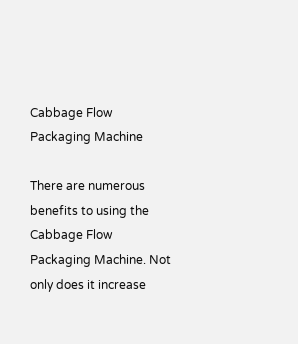Cabbage Flow Packaging Machine

There are numerous benefits to using the Cabbage Flow Packaging Machine. Not only does it increase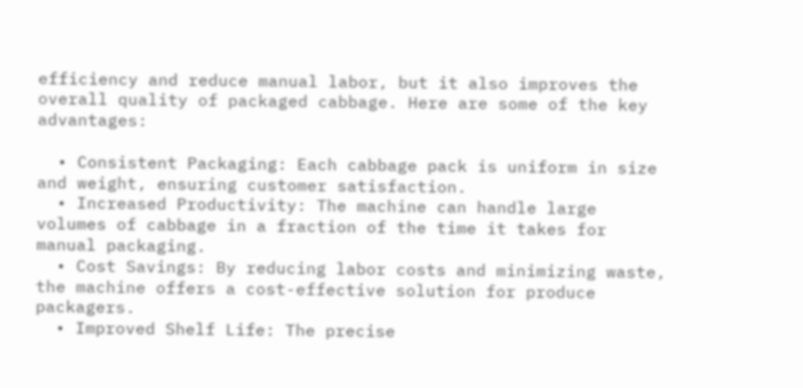efficiency and reduce manual labor, but it also improves the overall quality of packaged cabbage. Here are some of the key advantages:

  • Consistent Packaging: Each cabbage pack is uniform in size and weight, ensuring customer satisfaction.
  • Increased Productivity: The machine can handle large volumes of cabbage in a fraction of the time it takes for manual packaging.
  • Cost Savings: By reducing labor costs and minimizing waste, the machine offers a cost-effective solution for produce packagers.
  • Improved Shelf Life: The precise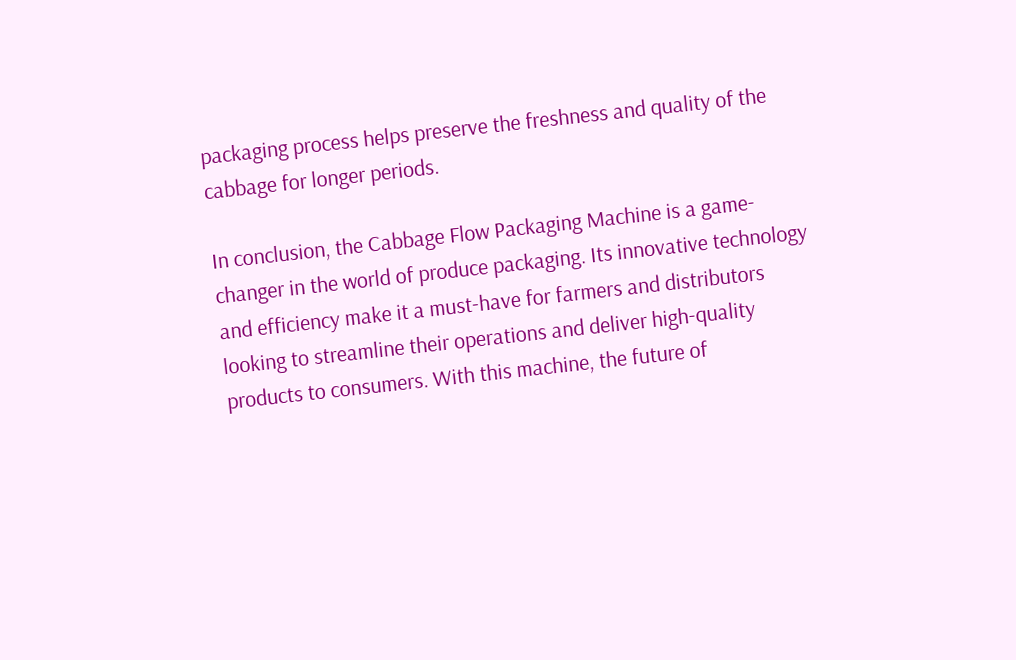packaging process helps preserve the freshness and quality of the cabbage for longer periods.

In conclusion, the Cabbage Flow Packaging Machine is a game-changer in the world of produce packaging. Its innovative technology and efficiency make it a must-have for farmers and distributors looking to streamline their operations and deliver high-quality products to consumers. With this machine, the future of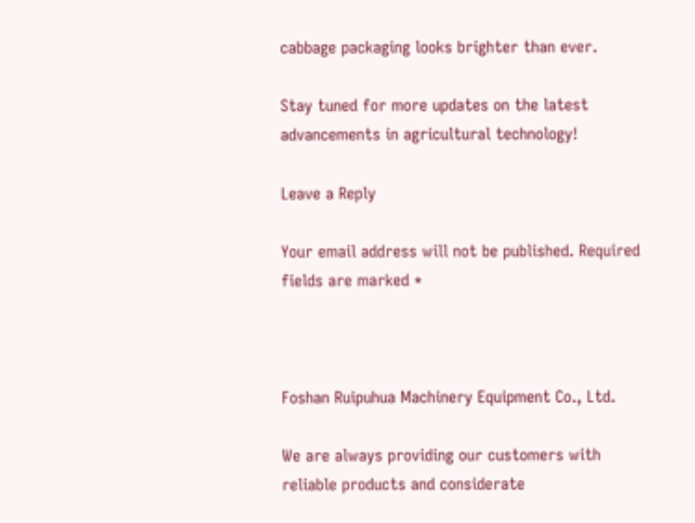cabbage packaging looks brighter than ever.

Stay tuned for more updates on the latest advancements in agricultural technology!

Leave a Reply

Your email address will not be published. Required fields are marked *



Foshan Ruipuhua Machinery Equipment Co., Ltd.

We are always providing our customers with reliable products and considerate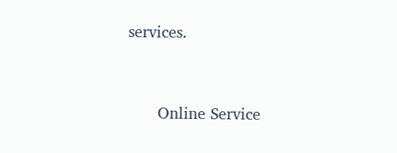services.


      Online Service